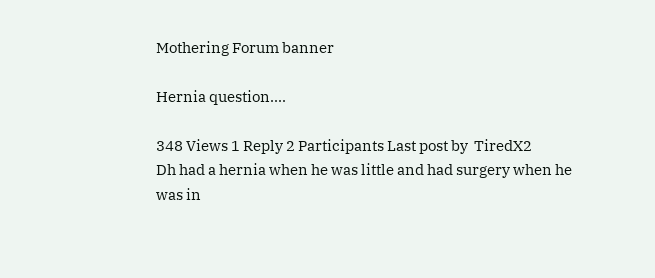Mothering Forum banner

Hernia question....

348 Views 1 Reply 2 Participants Last post by  TiredX2
Dh had a hernia when he was little and had surgery when he was in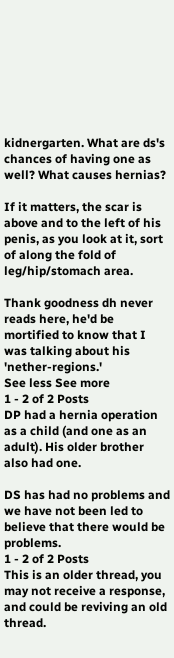kidnergarten. What are ds's chances of having one as well? What causes hernias?

If it matters, the scar is above and to the left of his penis, as you look at it, sort of along the fold of leg/hip/stomach area.

Thank goodness dh never reads here, he'd be mortified to know that I was talking about his 'nether-regions.'
See less See more
1 - 2 of 2 Posts
DP had a hernia operation as a child (and one as an adult). His older brother also had one.

DS has had no problems and we have not been led to believe that there would be problems.
1 - 2 of 2 Posts
This is an older thread, you may not receive a response, and could be reviving an old thread.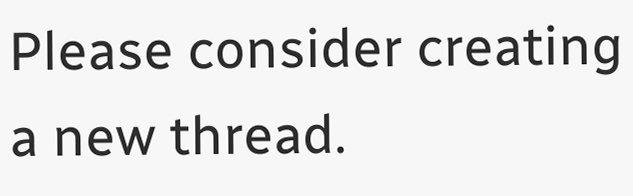Please consider creating a new thread.